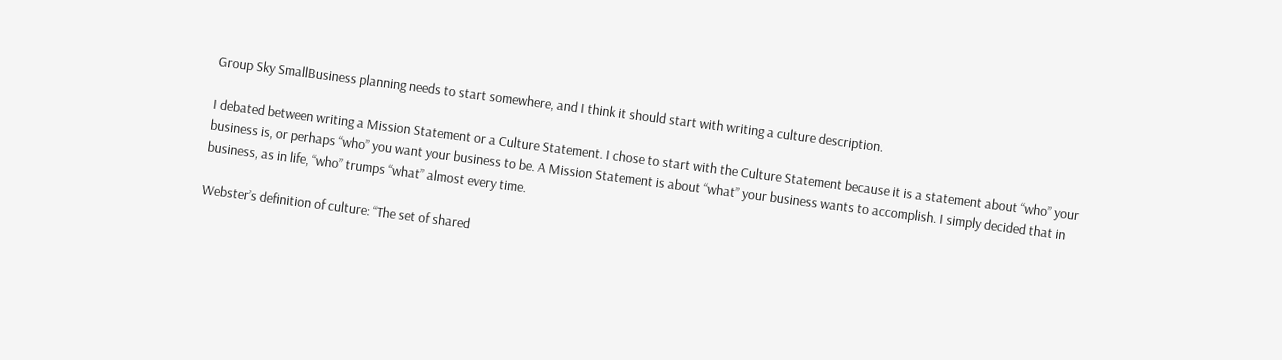Group Sky SmallBusiness planning needs to start somewhere, and I think it should start with writing a culture description.

I debated between writing a Mission Statement or a Culture Statement. I chose to start with the Culture Statement because it is a statement about “who” your business is, or perhaps “who” you want your business to be. A Mission Statement is about “what” your business wants to accomplish. I simply decided that in business, as in life, “who” trumps “what” almost every time.

Webster’s definition of culture: “The set of shared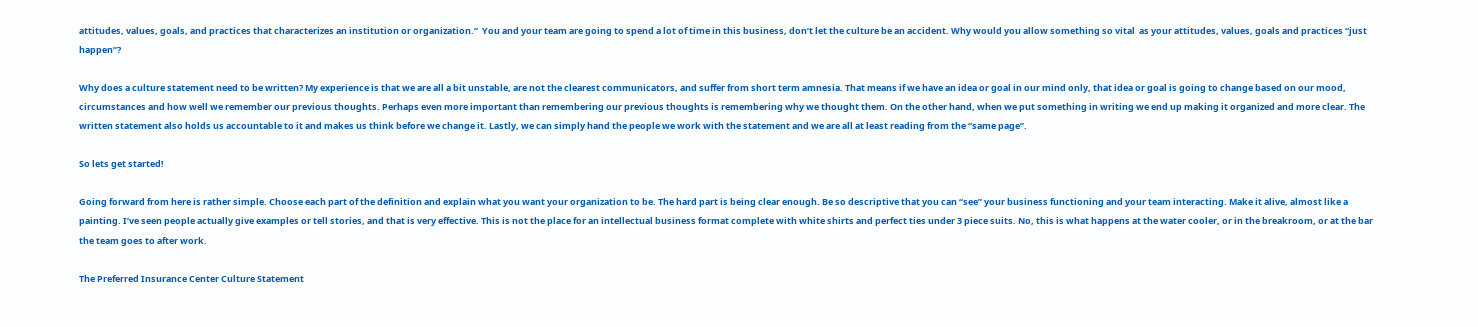attitudes, values, goals, and practices that characterizes an institution or organization.”  You and your team are going to spend a lot of time in this business, don’t let the culture be an accident. Why would you allow something so vital  as your attitudes, values, goals and practices “just happen”?

Why does a culture statement need to be written? My experience is that we are all a bit unstable, are not the clearest communicators, and suffer from short term amnesia. That means if we have an idea or goal in our mind only, that idea or goal is going to change based on our mood, circumstances and how well we remember our previous thoughts. Perhaps even more important than remembering our previous thoughts is remembering why we thought them. On the other hand, when we put something in writing we end up making it organized and more clear. The written statement also holds us accountable to it and makes us think before we change it. Lastly, we can simply hand the people we work with the statement and we are all at least reading from the “same page”.

So lets get started!

Going forward from here is rather simple. Choose each part of the definition and explain what you want your organization to be. The hard part is being clear enough. Be so descriptive that you can “see” your business functioning and your team interacting. Make it alive, almost like a painting. I’ve seen people actually give examples or tell stories, and that is very effective. This is not the place for an intellectual business format complete with white shirts and perfect ties under 3 piece suits. No, this is what happens at the water cooler, or in the breakroom, or at the bar the team goes to after work.

The Preferred Insurance Center Culture Statement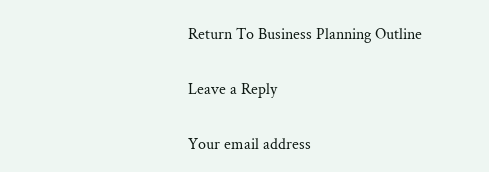Return To Business Planning Outline

Leave a Reply

Your email address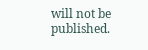will not be published.